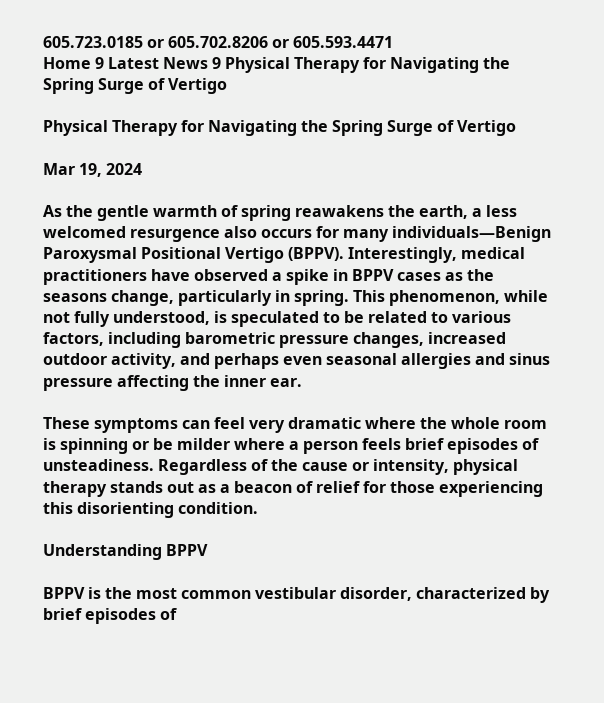605.723.0185 or 605.702.8206 or 605.593.4471
Home 9 Latest News 9 Physical Therapy for Navigating the Spring Surge of Vertigo

Physical Therapy for Navigating the Spring Surge of Vertigo

Mar 19, 2024

As the gentle warmth of spring reawakens the earth, a less welcomed resurgence also occurs for many individuals—Benign Paroxysmal Positional Vertigo (BPPV). Interestingly, medical practitioners have observed a spike in BPPV cases as the seasons change, particularly in spring. This phenomenon, while not fully understood, is speculated to be related to various factors, including barometric pressure changes, increased outdoor activity, and perhaps even seasonal allergies and sinus pressure affecting the inner ear.

These symptoms can feel very dramatic where the whole room is spinning or be milder where a person feels brief episodes of unsteadiness. Regardless of the cause or intensity, physical therapy stands out as a beacon of relief for those experiencing this disorienting condition.

Understanding BPPV

BPPV is the most common vestibular disorder, characterized by brief episodes of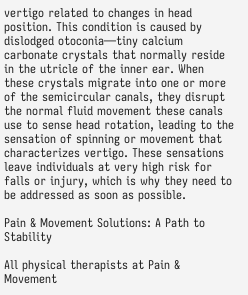vertigo related to changes in head position. This condition is caused by dislodged otoconia—tiny calcium carbonate crystals that normally reside in the utricle of the inner ear. When these crystals migrate into one or more of the semicircular canals, they disrupt the normal fluid movement these canals use to sense head rotation, leading to the sensation of spinning or movement that characterizes vertigo. These sensations leave individuals at very high risk for falls or injury, which is why they need to be addressed as soon as possible.

Pain & Movement Solutions: A Path to Stability

All physical therapists at Pain & Movement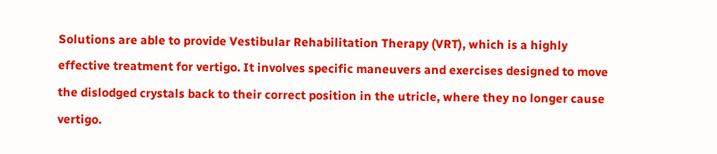Solutions are able to provide Vestibular Rehabilitation Therapy (VRT), which is a highly effective treatment for vertigo. It involves specific maneuvers and exercises designed to move the dislodged crystals back to their correct position in the utricle, where they no longer cause vertigo.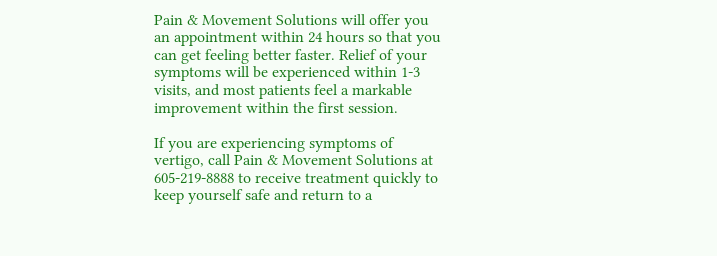Pain & Movement Solutions will offer you an appointment within 24 hours so that you can get feeling better faster. Relief of your symptoms will be experienced within 1-3 visits, and most patients feel a markable improvement within the first session.

If you are experiencing symptoms of vertigo, call Pain & Movement Solutions at 605-219-8888 to receive treatment quickly to keep yourself safe and return to a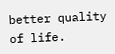better quality of life.